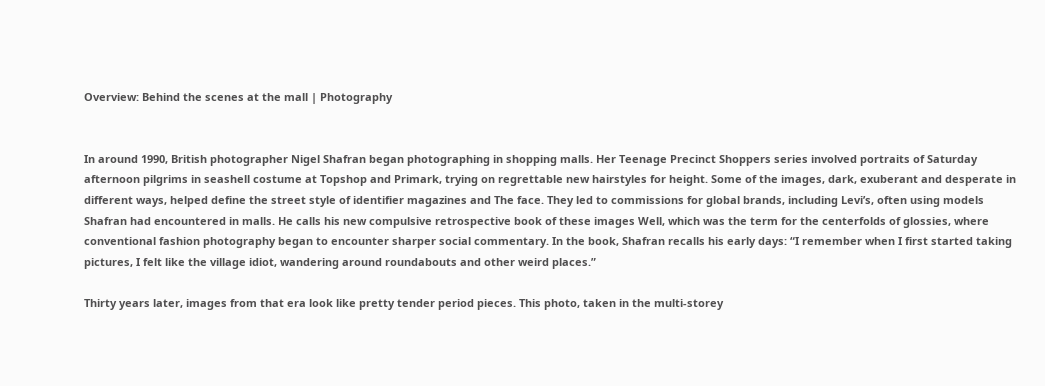Overview: Behind the scenes at the mall | Photography


In around 1990, British photographer Nigel Shafran began photographing in shopping malls. Her Teenage Precinct Shoppers series involved portraits of Saturday afternoon pilgrims in seashell costume at Topshop and Primark, trying on regrettable new hairstyles for height. Some of the images, dark, exuberant and desperate in different ways, helped define the street style of identifier magazines and The face. They led to commissions for global brands, including Levi’s, often using models Shafran had encountered in malls. He calls his new compulsive retrospective book of these images Well, which was the term for the centerfolds of glossies, where conventional fashion photography began to encounter sharper social commentary. In the book, Shafran recalls his early days: “I remember when I first started taking pictures, I felt like the village idiot, wandering around roundabouts and other weird places.”

Thirty years later, images from that era look like pretty tender period pieces. This photo, taken in the multi-storey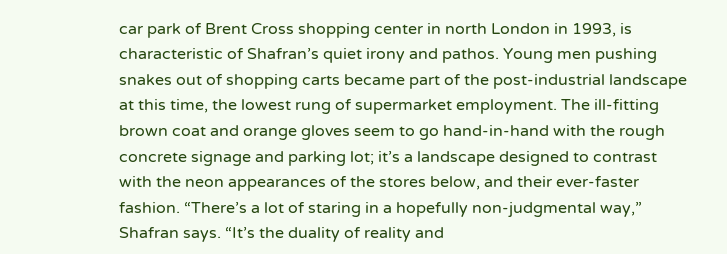car park of Brent Cross shopping center in north London in 1993, is characteristic of Shafran’s quiet irony and pathos. Young men pushing snakes out of shopping carts became part of the post-industrial landscape at this time, the lowest rung of supermarket employment. The ill-fitting brown coat and orange gloves seem to go hand-in-hand with the rough concrete signage and parking lot; it’s a landscape designed to contrast with the neon appearances of the stores below, and their ever-faster fashion. “There’s a lot of staring in a hopefully non-judgmental way,” Shafran says. “It’s the duality of reality and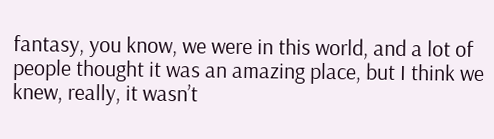fantasy, you know, we were in this world, and a lot of people thought it was an amazing place, but I think we knew, really, it wasn’t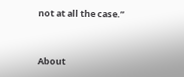not at all the case.”


About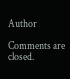Author

Comments are closed.